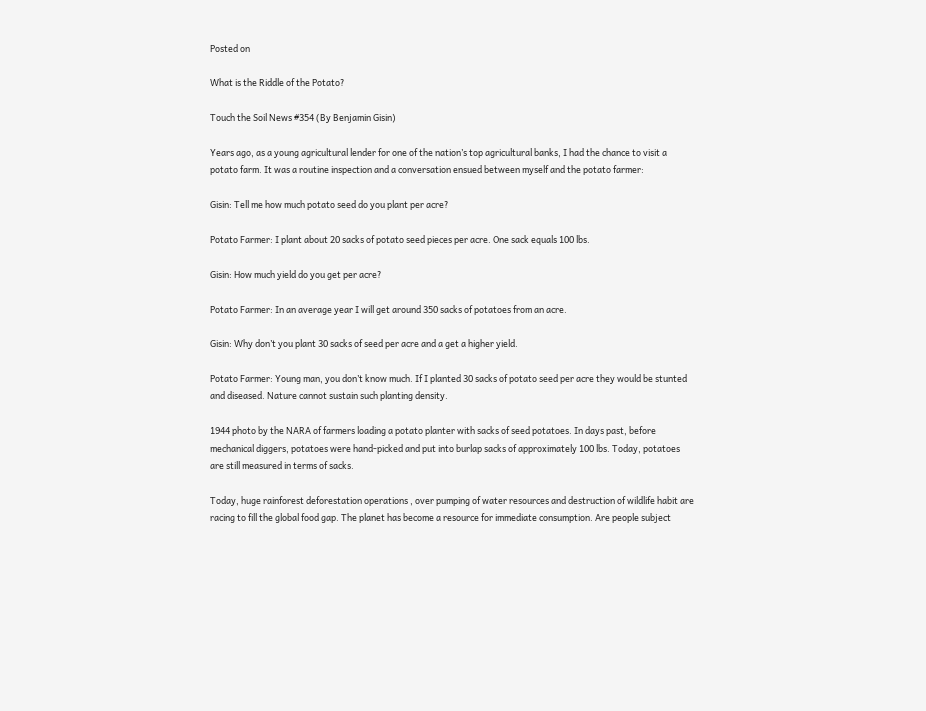Posted on

What is the Riddle of the Potato?

Touch the Soil News #354 (By Benjamin Gisin)

Years ago, as a young agricultural lender for one of the nation’s top agricultural banks, I had the chance to visit a potato farm. It was a routine inspection and a conversation ensued between myself and the potato farmer:

Gisin: Tell me how much potato seed do you plant per acre?

Potato Farmer: I plant about 20 sacks of potato seed pieces per acre. One sack equals 100 lbs.

Gisin: How much yield do you get per acre?

Potato Farmer: In an average year I will get around 350 sacks of potatoes from an acre.

Gisin: Why don’t you plant 30 sacks of seed per acre and a get a higher yield.

Potato Farmer: Young man, you don’t know much. If I planted 30 sacks of potato seed per acre they would be stunted and diseased. Nature cannot sustain such planting density.

1944 photo by the NARA of farmers loading a potato planter with sacks of seed potatoes. In days past, before mechanical diggers, potatoes were hand-picked and put into burlap sacks of approximately 100 lbs. Today, potatoes are still measured in terms of sacks.

Today, huge rainforest deforestation operations , over pumping of water resources and destruction of wildlife habit are racing to fill the global food gap. The planet has become a resource for immediate consumption. Are people subject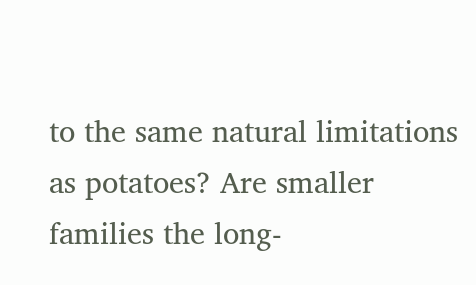to the same natural limitations as potatoes? Are smaller families the long-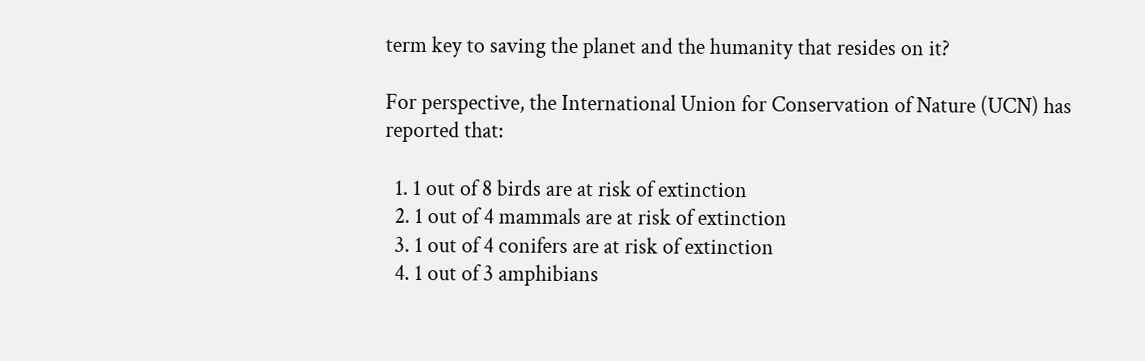term key to saving the planet and the humanity that resides on it?

For perspective, the International Union for Conservation of Nature (UCN) has reported that:

  1. 1 out of 8 birds are at risk of extinction
  2. 1 out of 4 mammals are at risk of extinction
  3. 1 out of 4 conifers are at risk of extinction
  4. 1 out of 3 amphibians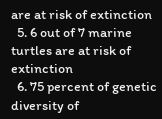are at risk of extinction
  5. 6 out of 7 marine turtles are at risk of extinction
  6. 75 percent of genetic diversity of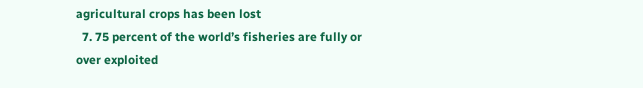agricultural crops has been lost
  7. 75 percent of the world’s fisheries are fully or over exploited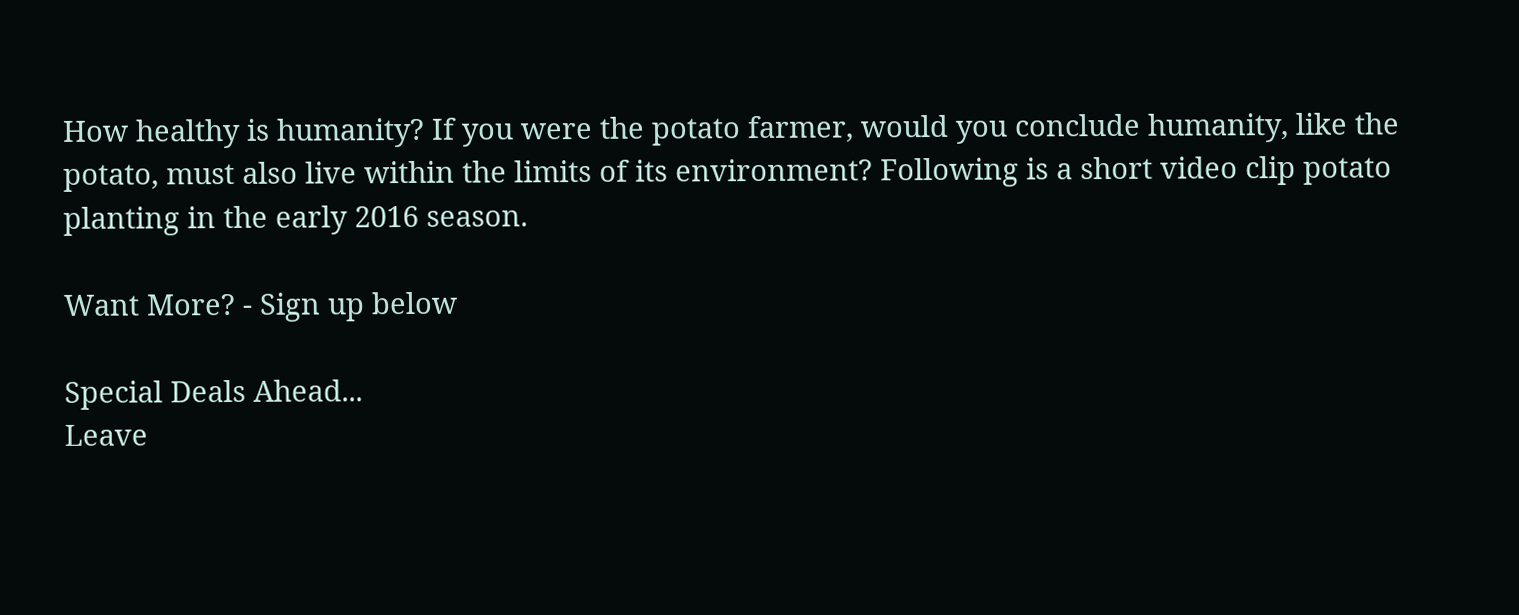How healthy is humanity? If you were the potato farmer, would you conclude humanity, like the potato, must also live within the limits of its environment? Following is a short video clip potato planting in the early 2016 season.

Want More? - Sign up below

Special Deals Ahead...
Leave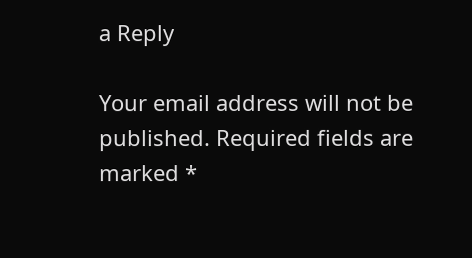a Reply

Your email address will not be published. Required fields are marked *